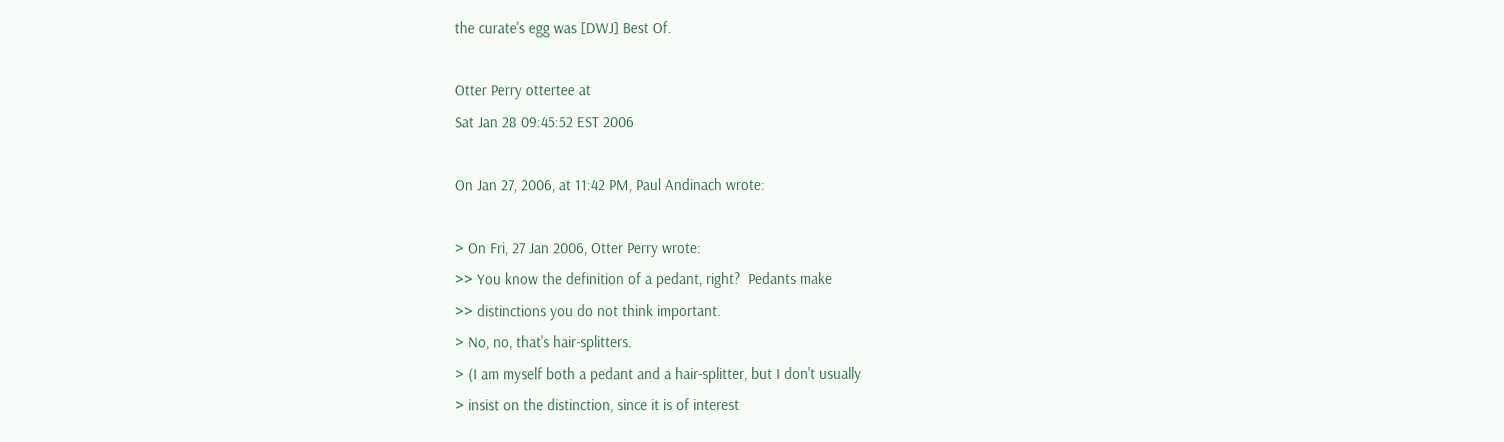the curate's egg was [DWJ] Best Of.

Otter Perry ottertee at
Sat Jan 28 09:45:52 EST 2006

On Jan 27, 2006, at 11:42 PM, Paul Andinach wrote:

> On Fri, 27 Jan 2006, Otter Perry wrote:
>> You know the definition of a pedant, right?  Pedants make
>> distinctions you do not think important.
> No, no, that's hair-splitters.
> (I am myself both a pedant and a hair-splitter, but I don't usually
> insist on the distinction, since it is of interest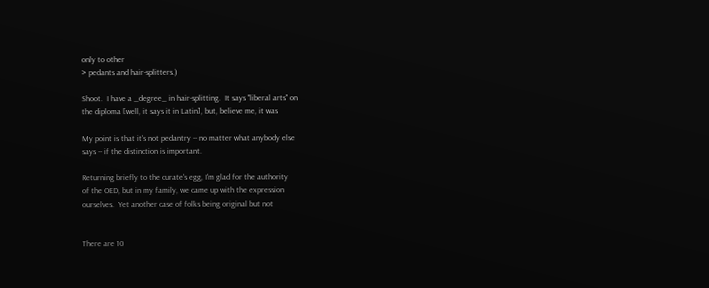only to other
> pedants and hair-splitters.)

Shoot.  I have a _degree_ in hair-splitting.  It says "liberal arts" on
the diploma [well, it says it in Latin], but, believe me, it was

My point is that it's not pedantry -- no matter what anybody else
says -- if the distinction is important.

Returning briefly to the curate's egg, I'm glad for the authority
of the OED, but in my family, we came up with the expression
ourselves.  Yet another case of folks being original but not


There are 10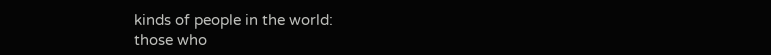kinds of people in the world:
those who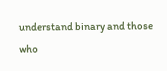understand binary and those who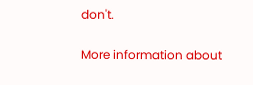don't.

More information about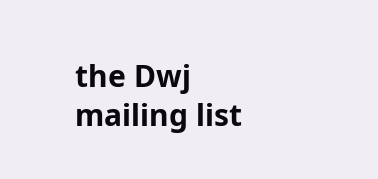the Dwj mailing list